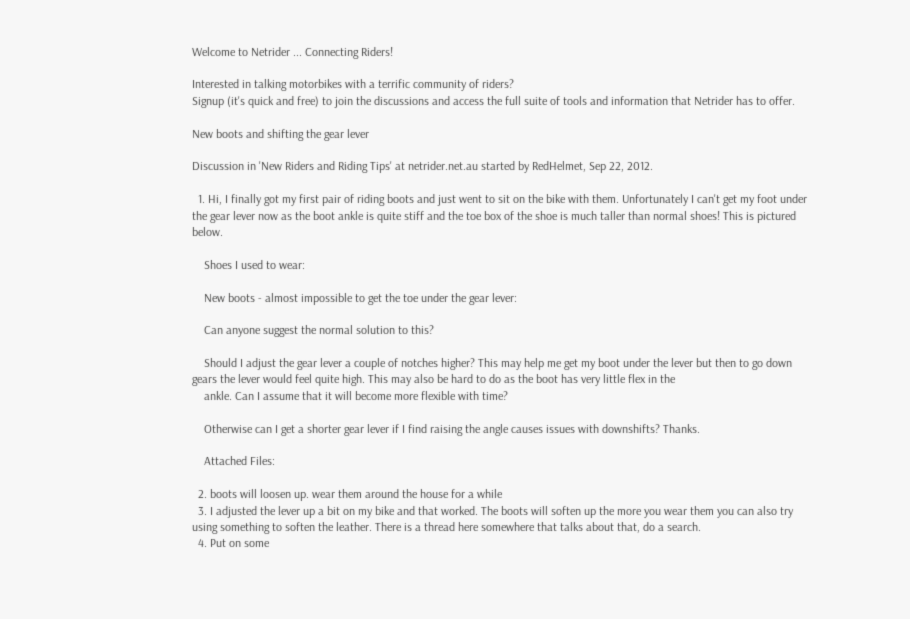Welcome to Netrider ... Connecting Riders!

Interested in talking motorbikes with a terrific community of riders?
Signup (it's quick and free) to join the discussions and access the full suite of tools and information that Netrider has to offer.

New boots and shifting the gear lever

Discussion in 'New Riders and Riding Tips' at netrider.net.au started by RedHelmet, Sep 22, 2012.

  1. Hi, I finally got my first pair of riding boots and just went to sit on the bike with them. Unfortunately I can't get my foot under the gear lever now as the boot ankle is quite stiff and the toe box of the shoe is much taller than normal shoes! This is pictured below.

    Shoes I used to wear:

    New boots - almost impossible to get the toe under the gear lever:

    Can anyone suggest the normal solution to this?

    Should I adjust the gear lever a couple of notches higher? This may help me get my boot under the lever but then to go down gears the lever would feel quite high. This may also be hard to do as the boot has very little flex in the
    ankle. Can I assume that it will become more flexible with time?

    Otherwise can I get a shorter gear lever if I find raising the angle causes issues with downshifts? Thanks.

    Attached Files:

  2. boots will loosen up. wear them around the house for a while
  3. I adjusted the lever up a bit on my bike and that worked. The boots will soften up the more you wear them you can also try using something to soften the leather. There is a thread here somewhere that talks about that, do a search.
  4. Put on some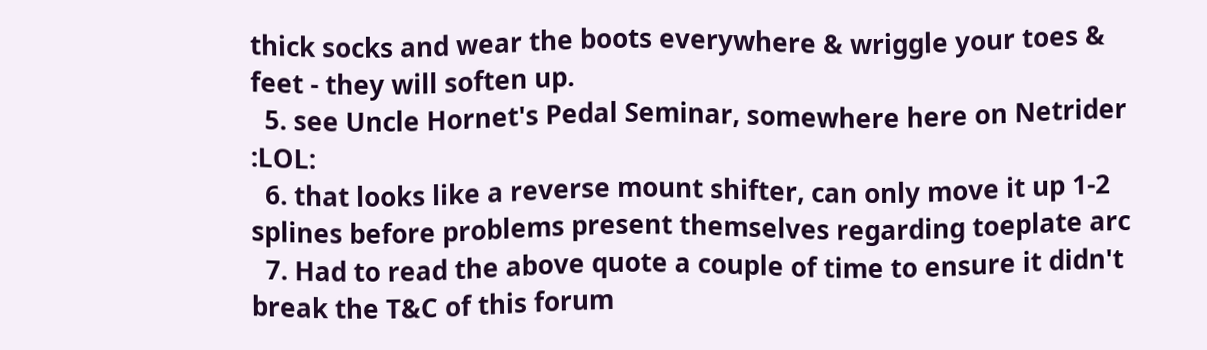thick socks and wear the boots everywhere & wriggle your toes & feet - they will soften up.
  5. see Uncle Hornet's Pedal Seminar, somewhere here on Netrider :LOL:
  6. that looks like a reverse mount shifter, can only move it up 1-2 splines before problems present themselves regarding toeplate arc
  7. Had to read the above quote a couple of time to ensure it didn't break the T&C of this forum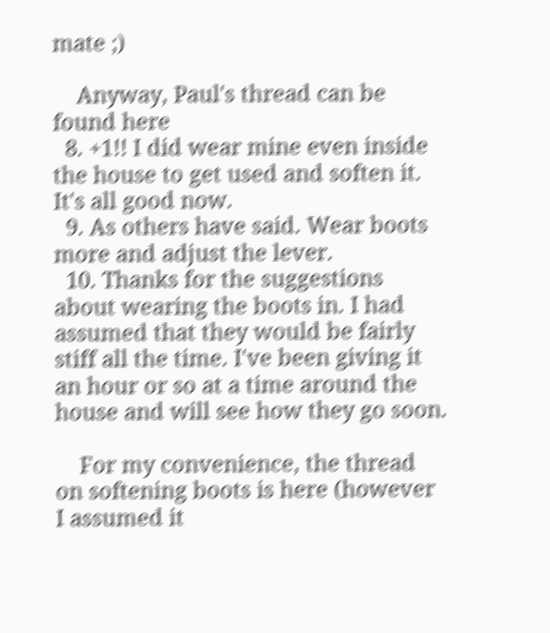mate ;)

    Anyway, Paul's thread can be found here
  8. +1!! I did wear mine even inside the house to get used and soften it. It's all good now.
  9. As others have said. Wear boots more and adjust the lever.
  10. Thanks for the suggestions about wearing the boots in. I had assumed that they would be fairly stiff all the time. I've been giving it an hour or so at a time around the house and will see how they go soon.

    For my convenience, the thread on softening boots is here (however I assumed it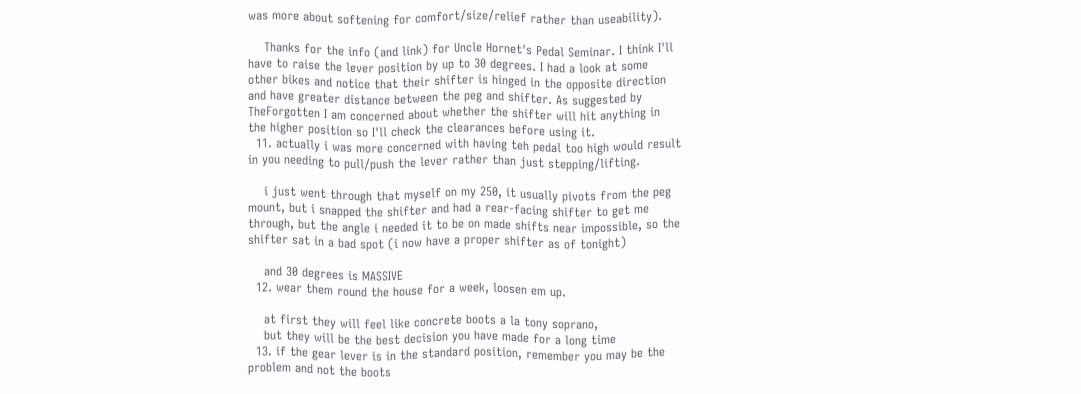was more about softening for comfort/size/relief rather than useability).

    Thanks for the info (and link) for Uncle Hornet's Pedal Seminar. I think I'll have to raise the lever position by up to 30 degrees. I had a look at some other bikes and notice that their shifter is hinged in the opposite direction and have greater distance between the peg and shifter. As suggested by TheForgotten I am concerned about whether the shifter will hit anything in the higher position so I'll check the clearances before using it.
  11. actually i was more concerned with having teh pedal too high would result in you needing to pull/push the lever rather than just stepping/lifting.

    i just went through that myself on my 250, it usually pivots from the peg mount, but i snapped the shifter and had a rear-facing shifter to get me through, but the angle i needed it to be on made shifts near impossible, so the shifter sat in a bad spot (i now have a proper shifter as of tonight)

    and 30 degrees is MASSIVE
  12. wear them round the house for a week, loosen em up.

    at first they will feel like concrete boots a la tony soprano,
    but they will be the best decision you have made for a long time
  13. if the gear lever is in the standard position, remember you may be the problem and not the boots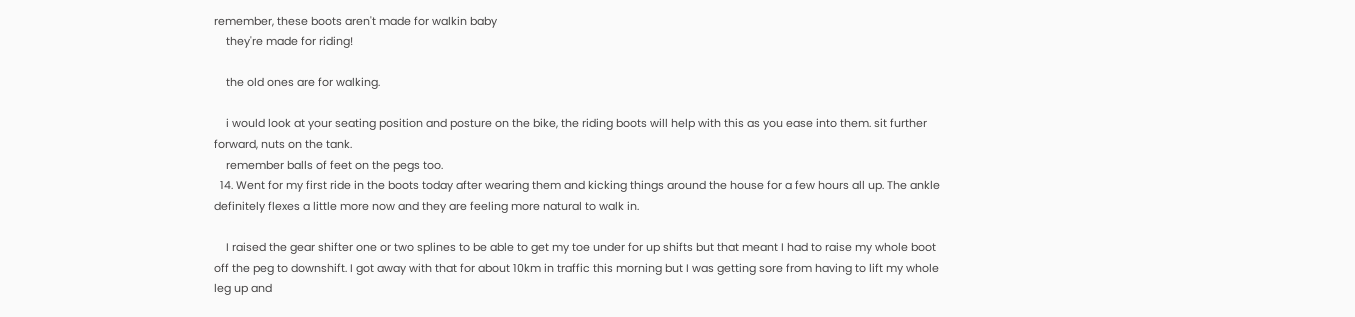remember, these boots aren't made for walkin baby
    they're made for riding!

    the old ones are for walking.

    i would look at your seating position and posture on the bike, the riding boots will help with this as you ease into them. sit further forward, nuts on the tank.
    remember balls of feet on the pegs too.
  14. Went for my first ride in the boots today after wearing them and kicking things around the house for a few hours all up. The ankle definitely flexes a little more now and they are feeling more natural to walk in.

    I raised the gear shifter one or two splines to be able to get my toe under for up shifts but that meant I had to raise my whole boot off the peg to downshift. I got away with that for about 10km in traffic this morning but I was getting sore from having to lift my whole leg up and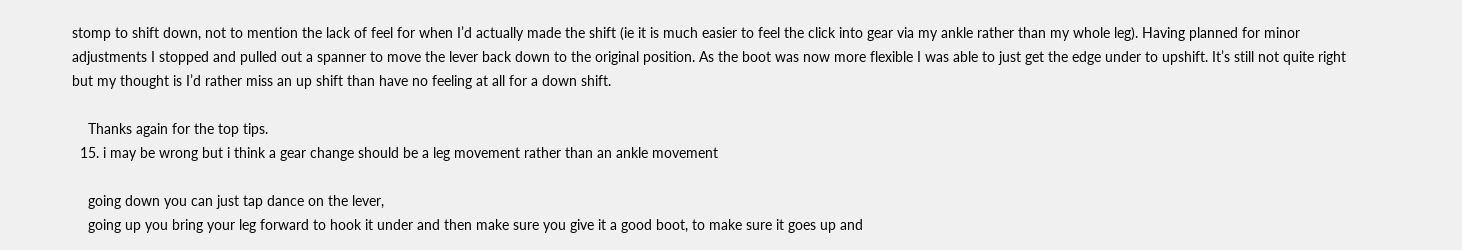stomp to shift down, not to mention the lack of feel for when I’d actually made the shift (ie it is much easier to feel the click into gear via my ankle rather than my whole leg). Having planned for minor adjustments I stopped and pulled out a spanner to move the lever back down to the original position. As the boot was now more flexible I was able to just get the edge under to upshift. It’s still not quite right but my thought is I’d rather miss an up shift than have no feeling at all for a down shift.

    Thanks again for the top tips.
  15. i may be wrong but i think a gear change should be a leg movement rather than an ankle movement

    going down you can just tap dance on the lever,
    going up you bring your leg forward to hook it under and then make sure you give it a good boot, to make sure it goes up and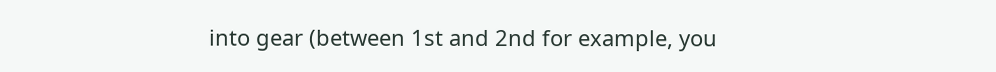into gear (between 1st and 2nd for example, you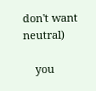don't want neutral)

    you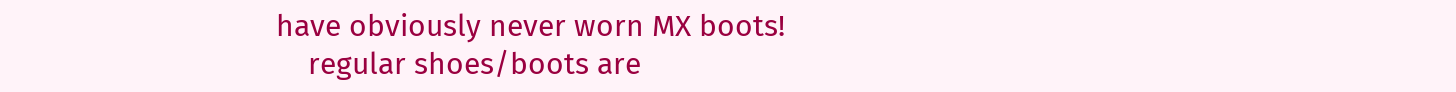have obviously never worn MX boots!
    regular shoes/boots are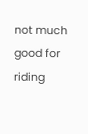not much good for riding